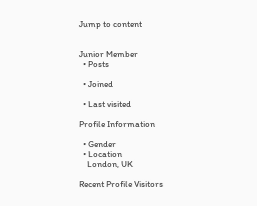Jump to content


Junior Member
  • Posts

  • Joined

  • Last visited

Profile Information

  • Gender
  • Location
    London, UK

Recent Profile Visitors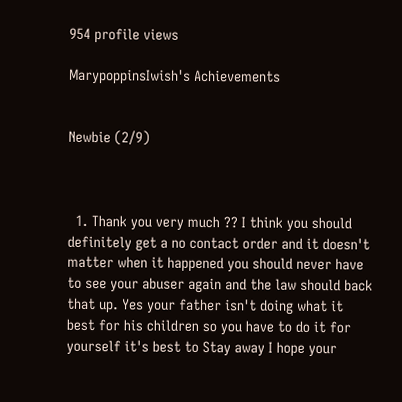954 profile views

MarypoppinsIwish's Achievements


Newbie (2/9)



  1. Thank you very much ?? I think you should definitely get a no contact order and it doesn't matter when it happened you should never have to see your abuser again and the law should back that up. Yes your father isn't doing what it best for his children so you have to do it for yourself it's best to Stay away I hope your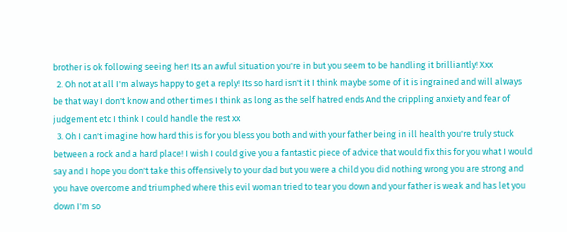brother is ok following seeing her! Its an awful situation you're in but you seem to be handling it brilliantly! Xxx
  2. Oh not at all I'm always happy to get a reply! Its so hard isn't it I think maybe some of it is ingrained and will always be that way I don't know and other times I think as long as the self hatred ends And the crippling anxiety and fear of judgement etc I think I could handle the rest xx
  3. Oh I can't imagine how hard this is for you bless you both and with your father being in ill health you're truly stuck between a rock and a hard place! I wish I could give you a fantastic piece of advice that would fix this for you what I would say and I hope you don't take this offensively to your dad but you were a child you did nothing wrong you are strong and you have overcome and triumphed where this evil woman tried to tear you down and your father is weak and has let you down I'm so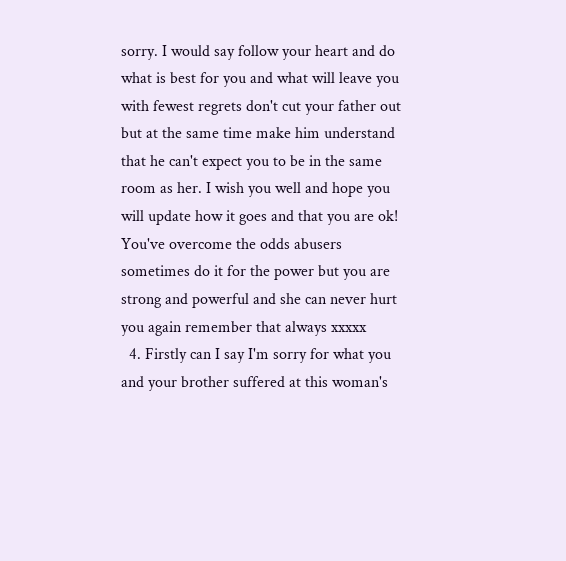sorry. I would say follow your heart and do what is best for you and what will leave you with fewest regrets don't cut your father out but at the same time make him understand that he can't expect you to be in the same room as her. I wish you well and hope you will update how it goes and that you are ok! You've overcome the odds abusers sometimes do it for the power but you are strong and powerful and she can never hurt you again remember that always xxxxx
  4. Firstly can I say I'm sorry for what you and your brother suffered at this woman's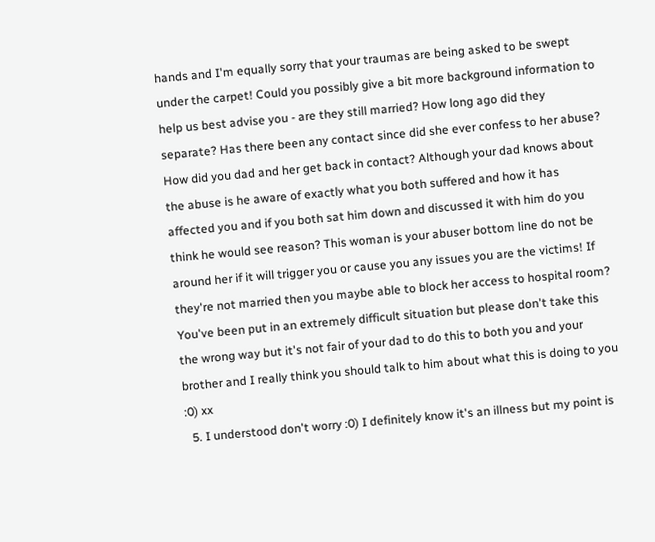hands and I'm equally sorry that your traumas are being asked to be swept under the carpet! Could you possibly give a bit more background information to help us best advise you - are they still married? How long ago did they separate? Has there been any contact since did she ever confess to her abuse? How did you dad and her get back in contact? Although your dad knows about the abuse is he aware of exactly what you both suffered and how it has affected you and if you both sat him down and discussed it with him do you think he would see reason? This woman is your abuser bottom line do not be around her if it will trigger you or cause you any issues you are the victims! If they're not married then you maybe able to block her access to hospital room? You've been put in an extremely difficult situation but please don't take this the wrong way but it's not fair of your dad to do this to both you and your brother and I really think you should talk to him about what this is doing to you :0) xx
  5. I understood don't worry :0) I definitely know it's an illness but my point is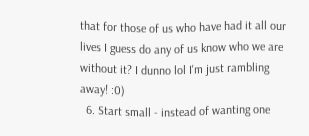that for those of us who have had it all our lives I guess do any of us know who we are without it? I dunno lol I'm just rambling away! :0)
  6. Start small - instead of wanting one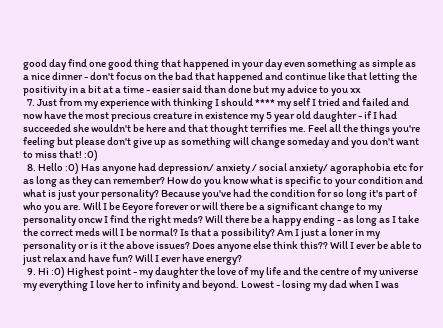good day find one good thing that happened in your day even something as simple as a nice dinner - don't focus on the bad that happened and continue like that letting the positivity in a bit at a time - easier said than done but my advice to you xx
  7. Just from my experience with thinking I should **** my self I tried and failed and now have the most precious creature in existence my 5 year old daughter - if I had succeeded she wouldn't be here and that thought terrifies me. Feel all the things you're feeling but please don't give up as something will change someday and you don't want to miss that! :0)
  8. Hello :0) Has anyone had depression/ anxiety / social anxiety/ agoraphobia etc for as long as they can remember? How do you know what is specific to your condition and what is just your personality? Because you've had the condition for so long it's part of who you are. Will I be Eeyore forever or will there be a significant change to my personality oncw I find the right meds? Will there be a happy ending - as long as I take the correct meds will I be normal? Is that a possibility? Am I just a loner in my personality or is it the above issues? Does anyone else think this?? Will I ever be able to just relax and have fun? Will I ever have energy?
  9. Hi :0) Highest point - my daughter the love of my life and the centre of my universe my everything I love her to infinity and beyond. Lowest - losing my dad when I was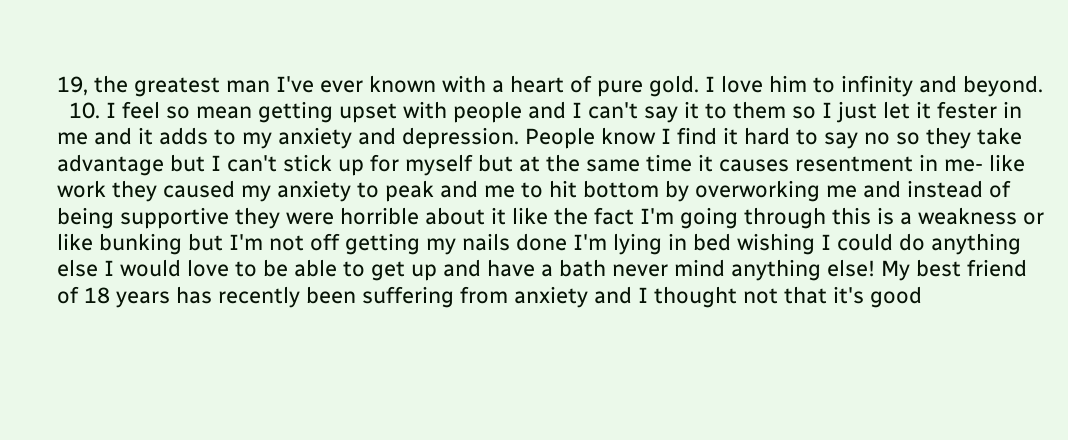19, the greatest man I've ever known with a heart of pure gold. I love him to infinity and beyond.
  10. I feel so mean getting upset with people and I can't say it to them so I just let it fester in me and it adds to my anxiety and depression. People know I find it hard to say no so they take advantage but I can't stick up for myself but at the same time it causes resentment in me- like work they caused my anxiety to peak and me to hit bottom by overworking me and instead of being supportive they were horrible about it like the fact I'm going through this is a weakness or like bunking but I'm not off getting my nails done I'm lying in bed wishing I could do anything else I would love to be able to get up and have a bath never mind anything else! My best friend of 18 years has recently been suffering from anxiety and I thought not that it's good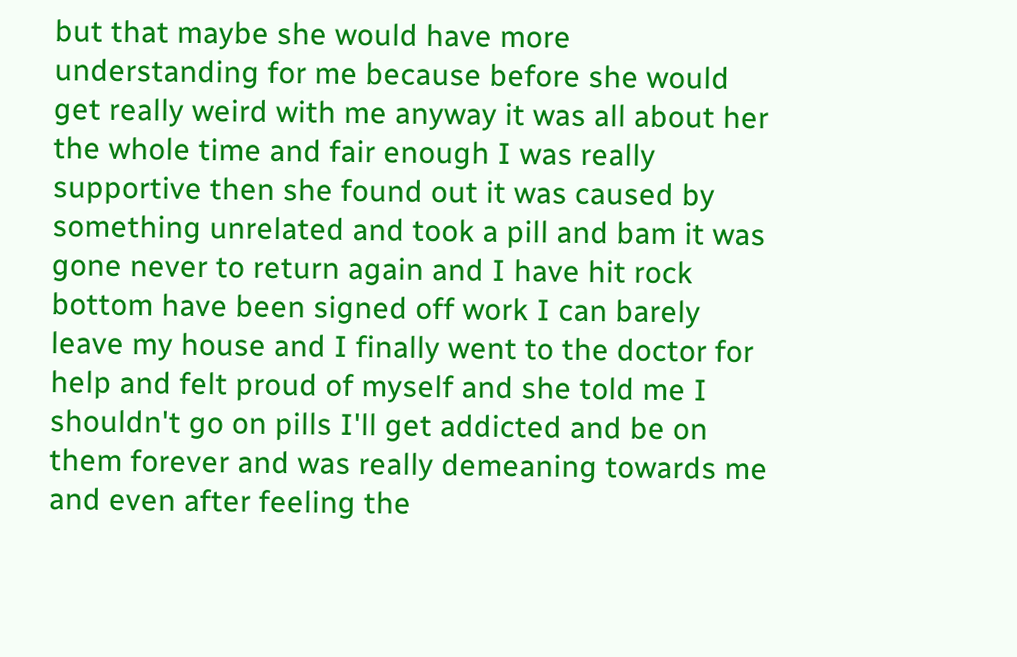but that maybe she would have more understanding for me because before she would get really weird with me anyway it was all about her the whole time and fair enough I was really supportive then she found out it was caused by something unrelated and took a pill and bam it was gone never to return again and I have hit rock bottom have been signed off work I can barely leave my house and I finally went to the doctor for help and felt proud of myself and she told me I shouldn't go on pills I'll get addicted and be on them forever and was really demeaning towards me and even after feeling the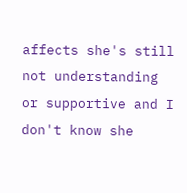affects she's still not understanding or supportive and I don't know she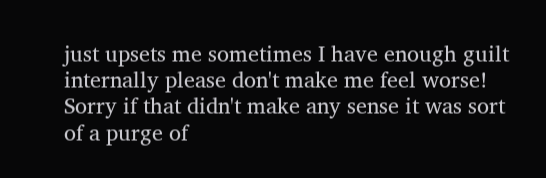just upsets me sometimes I have enough guilt internally please don't make me feel worse! Sorry if that didn't make any sense it was sort of a purge of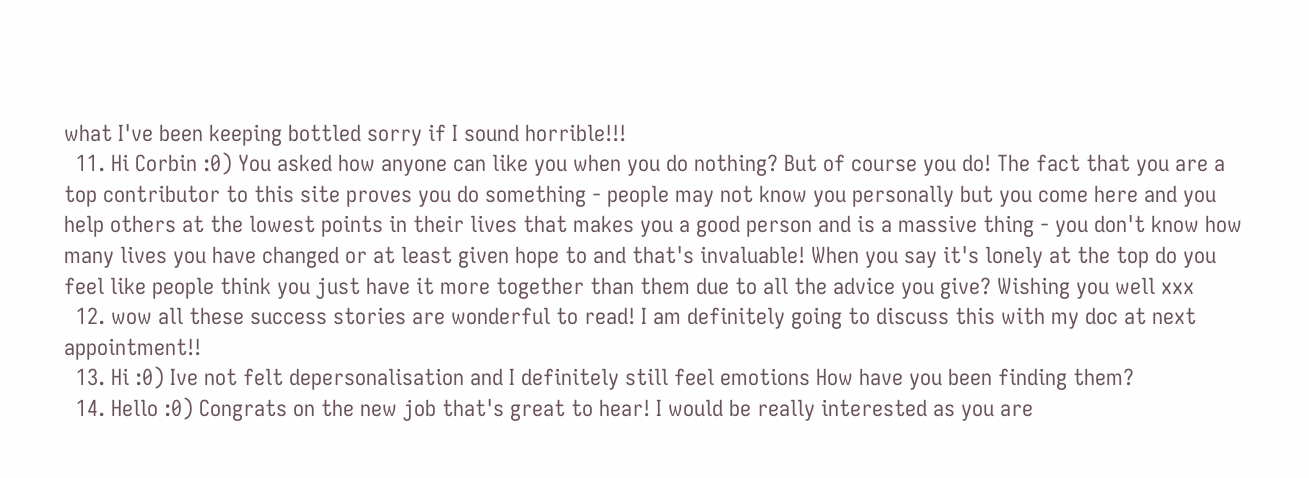what I've been keeping bottled sorry if I sound horrible!!!
  11. Hi Corbin :0) You asked how anyone can like you when you do nothing? But of course you do! The fact that you are a top contributor to this site proves you do something - people may not know you personally but you come here and you help others at the lowest points in their lives that makes you a good person and is a massive thing - you don't know how many lives you have changed or at least given hope to and that's invaluable! When you say it's lonely at the top do you feel like people think you just have it more together than them due to all the advice you give? Wishing you well xxx
  12. wow all these success stories are wonderful to read! I am definitely going to discuss this with my doc at next appointment!!
  13. Hi :0) Ive not felt depersonalisation and I definitely still feel emotions How have you been finding them?
  14. Hello :0) Congrats on the new job that's great to hear! I would be really interested as you are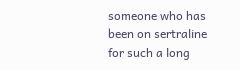someone who has been on sertraline for such a long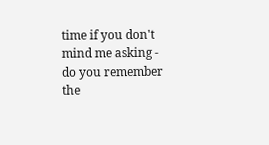time if you don't mind me asking - do you remember the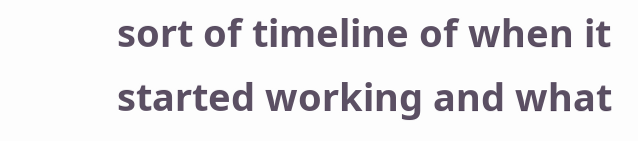sort of timeline of when it started working and what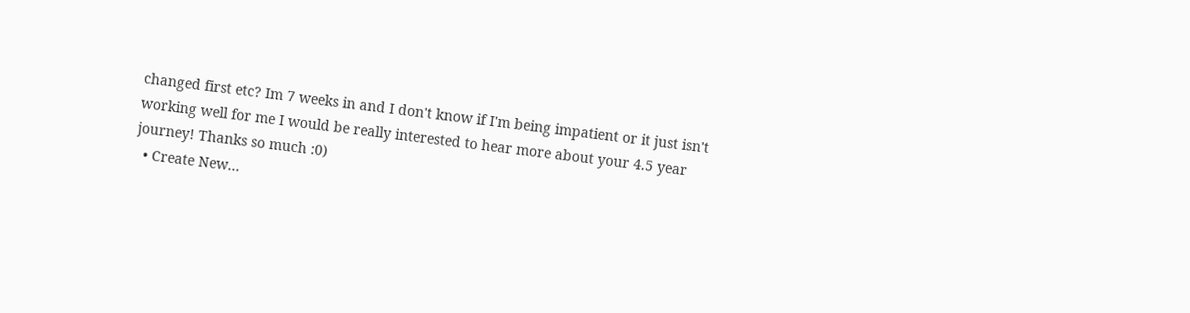changed first etc? Im 7 weeks in and I don't know if I'm being impatient or it just isn't working well for me I would be really interested to hear more about your 4.5 year journey! Thanks so much :0)
  • Create New...